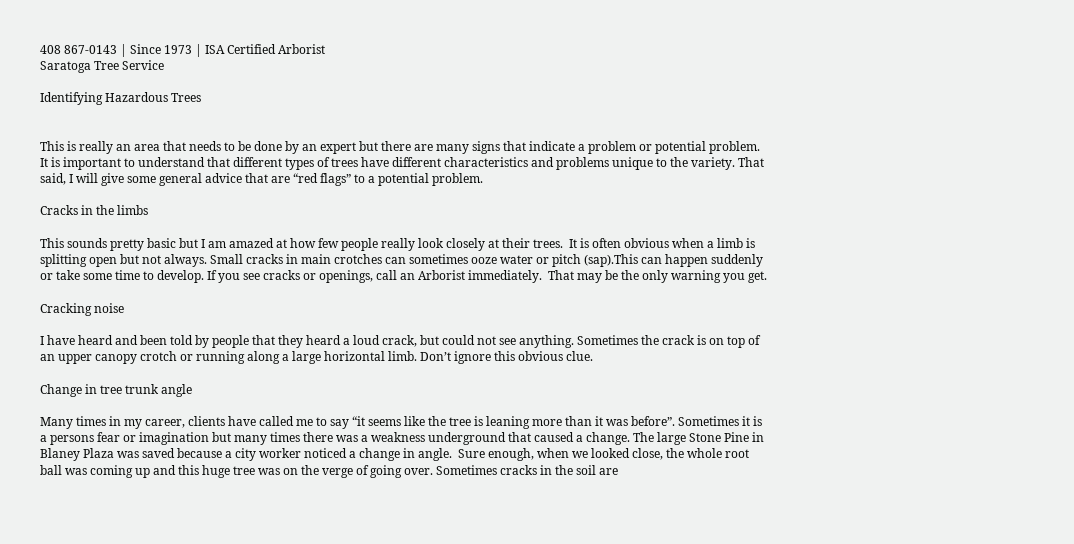408 867-0143 | Since 1973 | ISA Certified Arborist
Saratoga Tree Service

Identifying Hazardous Trees


This is really an area that needs to be done by an expert but there are many signs that indicate a problem or potential problem. It is important to understand that different types of trees have different characteristics and problems unique to the variety. That said, I will give some general advice that are “red flags” to a potential problem.

Cracks in the limbs

This sounds pretty basic but I am amazed at how few people really look closely at their trees.  It is often obvious when a limb is splitting open but not always. Small cracks in main crotches can sometimes ooze water or pitch (sap).This can happen suddenly or take some time to develop. If you see cracks or openings, call an Arborist immediately.  That may be the only warning you get.

Cracking noise

I have heard and been told by people that they heard a loud crack, but could not see anything. Sometimes the crack is on top of an upper canopy crotch or running along a large horizontal limb. Don’t ignore this obvious clue.

Change in tree trunk angle

Many times in my career, clients have called me to say “it seems like the tree is leaning more than it was before”. Sometimes it is a persons fear or imagination but many times there was a weakness underground that caused a change. The large Stone Pine in Blaney Plaza was saved because a city worker noticed a change in angle.  Sure enough, when we looked close, the whole root ball was coming up and this huge tree was on the verge of going over. Sometimes cracks in the soil are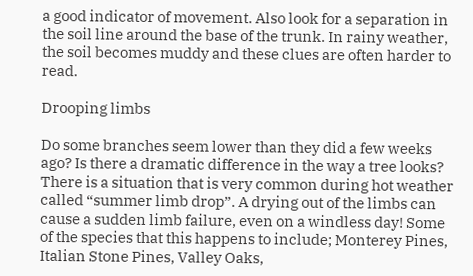a good indicator of movement. Also look for a separation in the soil line around the base of the trunk. In rainy weather, the soil becomes muddy and these clues are often harder to read.

Drooping limbs

Do some branches seem lower than they did a few weeks ago? Is there a dramatic difference in the way a tree looks?  There is a situation that is very common during hot weather called “summer limb drop”. A drying out of the limbs can cause a sudden limb failure, even on a windless day! Some of the species that this happens to include; Monterey Pines, Italian Stone Pines, Valley Oaks,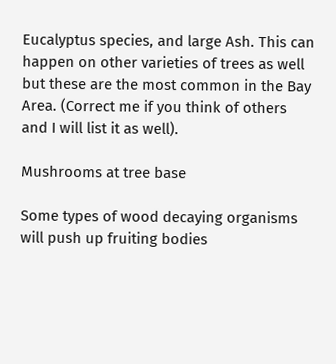Eucalyptus species, and large Ash. This can happen on other varieties of trees as well but these are the most common in the Bay Area. (Correct me if you think of others and I will list it as well).

Mushrooms at tree base

Some types of wood decaying organisms will push up fruiting bodies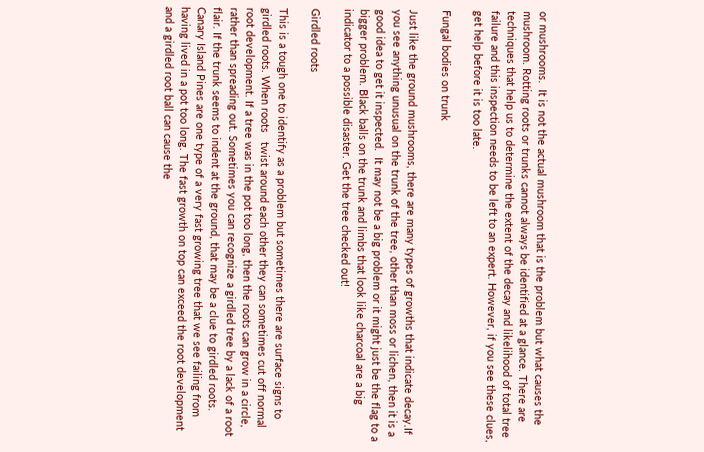or mushrooms.  It is not the actual mushroom that is the problem but what causes the mushroom. Rotting roots or trunks cannot always be identified at a glance. There are techniques that help us to determine the extent of the decay and likelihood of total tree failure and this inspection needs to be left to an expert. However, if you see these clues, get help before it is too late.

Fungal bodies on trunk

Just like the ground mushrooms, there are many types of growths that indicate decay.If you see anything unusual on the trunk of the tree, other than moss or lichen, then it is a good idea to get it inspected.  It may not be a big problem or it might just be the flag to a bigger problem. Black balls on the trunk and limbs that look like charcoal are a big indicator to a possible disaster. Get the tree checked out!

Girdled roots

This is a tough one to identify as a problem but sometimes there are surface signs to girdled roots. When roots   twist around each other they can sometimes cut off normal root development. If a tree was in the pot too long, then the roots can grow in a circle, rather than spreading out. Sometimes you can recognize a girdled tree by a lack of a root flair. If the trunk seems to indent at the ground, that may be a clue to girdled roots. Canary Island Pines are one type of a very fast growing tree that we see failing from having lived in a pot too long. The fast growth on top can exceed the root development and a girdled root ball can cause the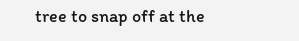tree to snap off at the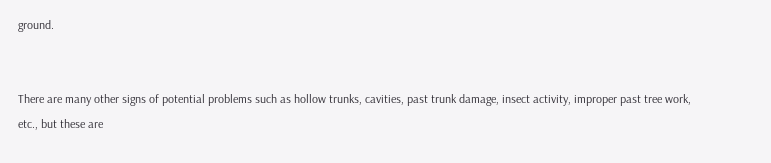ground.


There are many other signs of potential problems such as hollow trunks, cavities, past trunk damage, insect activity, improper past tree work, etc., but these are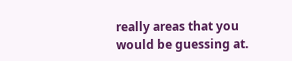really areas that you would be guessing at.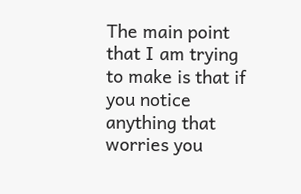The main point that I am trying to make is that if you notice anything that worries you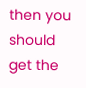then you should get the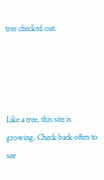tree checked out.




Like a tree, this site is growing. Check back often to see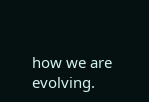how we are evolving.